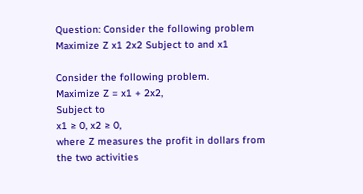Question: Consider the following problem Maximize Z x1 2x2 Subject to and x1

Consider the following problem.
Maximize Z = x1 + 2x2,
Subject to
x1 ≥ 0, x2 ≥ 0,
where Z measures the profit in dollars from the two activities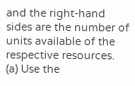and the right-hand sides are the number of units available of the respective resources.
(a) Use the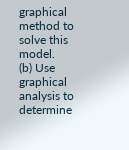graphical method to solve this model.
(b) Use graphical analysis to determine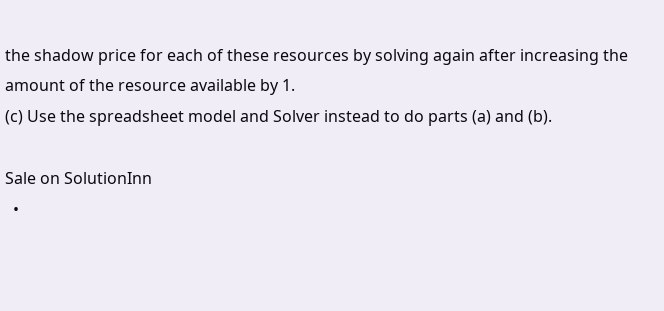the shadow price for each of these resources by solving again after increasing the amount of the resource available by 1.
(c) Use the spreadsheet model and Solver instead to do parts (a) and (b).

Sale on SolutionInn
  •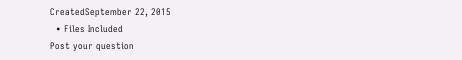CreatedSeptember 22, 2015
  • Files Included
Post your question